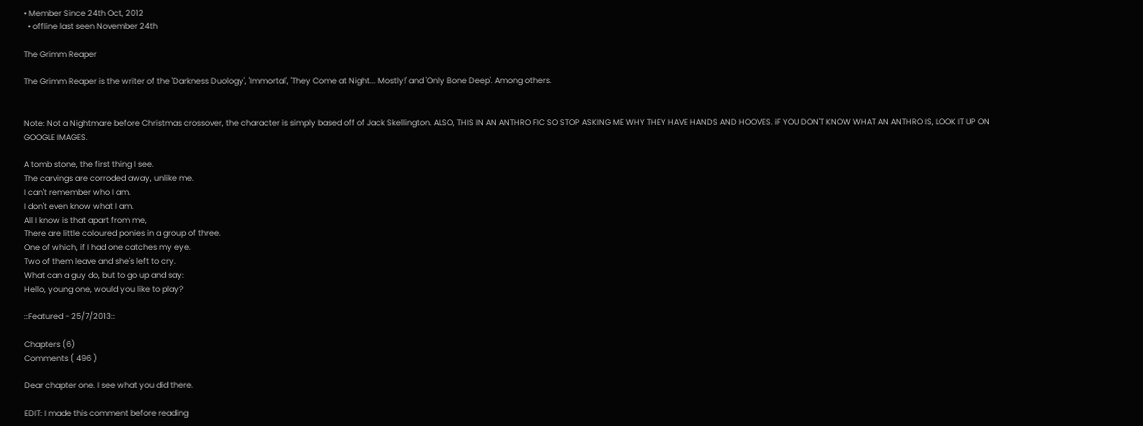• Member Since 24th Oct, 2012
  • offline last seen November 24th

The Grimm Reaper

The Grimm Reaper is the writer of the 'Darkness Duology', 'Immortal', 'They Come at Night... Mostly!' and 'Only Bone Deep'. Among others.


Note: Not a Nightmare before Christmas crossover, the character is simply based off of Jack Skellington. ALSO, THIS IN AN ANTHRO FIC SO STOP ASKING ME WHY THEY HAVE HANDS AND HOOVES. iF YOU DON'T KNOW WHAT AN ANTHRO IS, LOOK IT UP ON GOOGLE IMAGES.

A tomb stone, the first thing I see.
The carvings are corroded away, unlike me.
I can't remember who I am.
I don't even know what I am.
All I know is that apart from me,
There are little coloured ponies in a group of three.
One of which, if I had one catches my eye.
Two of them leave and she's left to cry.
What can a guy do, but to go up and say:
Hello, young one, would you like to play?

::Featured - 25/7/2013::

Chapters (6)
Comments ( 496 )

Dear chapter one. I see what you did there.

EDIT: I made this comment before reading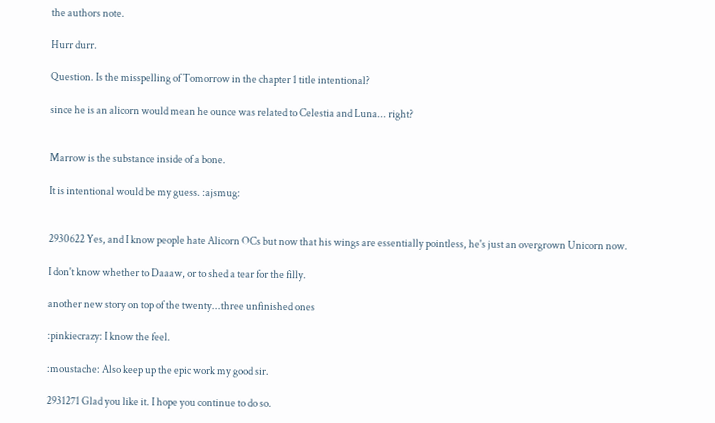the authors note.

Hurr durr.

Question. Is the misspelling of Tomorrow in the chapter 1 title intentional?

since he is an alicorn would mean he ounce was related to Celestia and Luna... right?


Marrow is the substance inside of a bone.

It is intentional would be my guess. :ajsmug:


2930622 Yes, and I know people hate Alicorn OCs but now that his wings are essentially pointless, he's just an overgrown Unicorn now.

I don't know whether to Daaaw, or to shed a tear for the filly.

another new story on top of the twenty...three unfinished ones

:pinkiecrazy: I know the feel.

:moustache: Also keep up the epic work my good sir.

2931271 Glad you like it. I hope you continue to do so.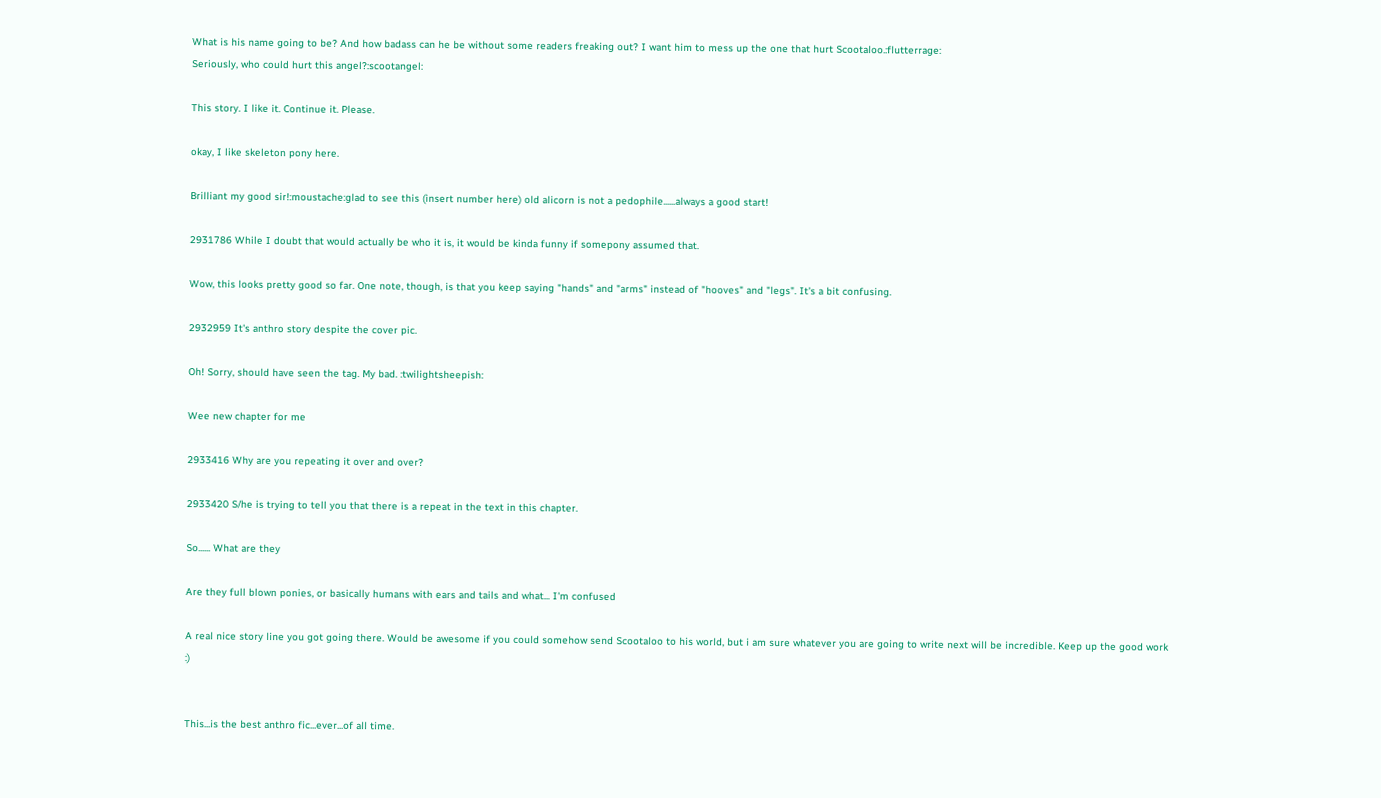What is his name going to be? And how badass can he be without some readers freaking out? I want him to mess up the one that hurt Scootaloo.:flutterrage:
Seriously, who could hurt this angel?:scootangel:

This story. I like it. Continue it. Please.

okay, I like skeleton pony here.

Brilliant my good sir!:moustache:glad to see this (insert number here) old alicorn is not a pedophile......always a good start!

2931786 While I doubt that would actually be who it is, it would be kinda funny if somepony assumed that.

Wow, this looks pretty good so far. One note, though, is that you keep saying "hands" and "arms" instead of "hooves" and "legs". It's a bit confusing.

2932959 It's anthro story despite the cover pic.

Oh! Sorry, should have seen the tag. My bad. :twilightsheepish:

Wee new chapter for me

2933416 Why are you repeating it over and over?

2933420 S/he is trying to tell you that there is a repeat in the text in this chapter.

So...... What are they

Are they full blown ponies, or basically humans with ears and tails and what... I'm confused

A real nice story line you got going there. Would be awesome if you could somehow send Scootaloo to his world, but i am sure whatever you are going to write next will be incredible. Keep up the good work :)


This...is the best anthro fic...ever...of all time.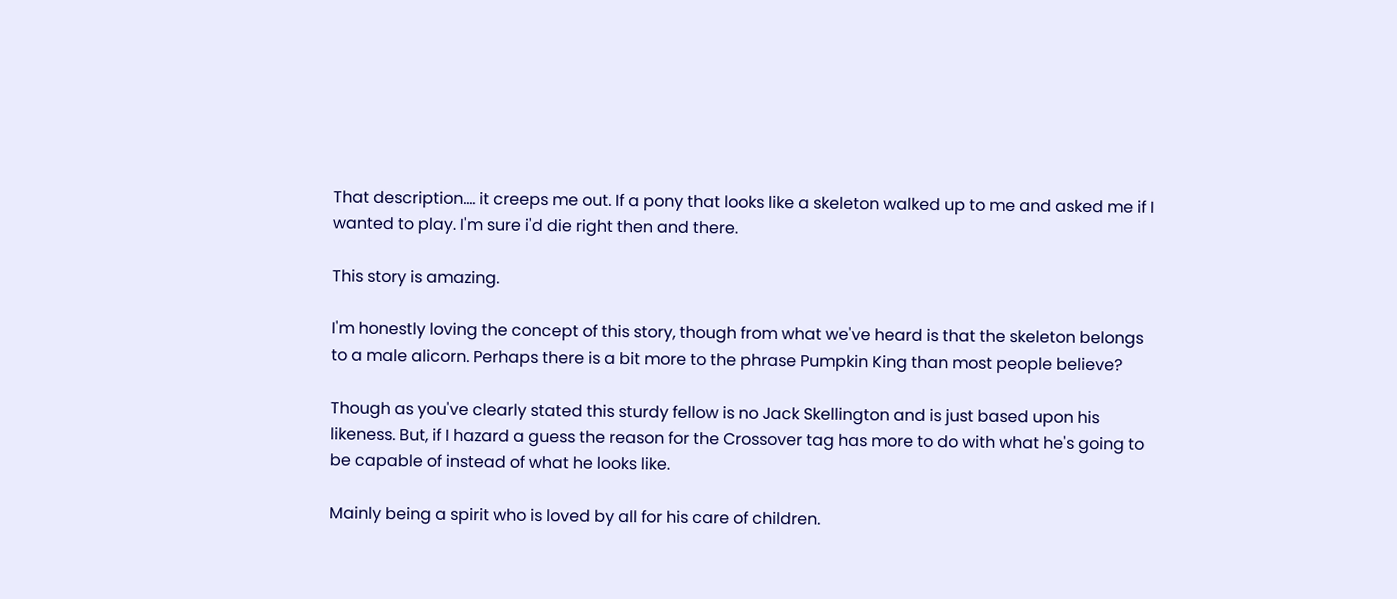That description.... it creeps me out. If a pony that looks like a skeleton walked up to me and asked me if I wanted to play. I'm sure i'd die right then and there.

This story is amazing.

I'm honestly loving the concept of this story, though from what we've heard is that the skeleton belongs to a male alicorn. Perhaps there is a bit more to the phrase Pumpkin King than most people believe?

Though as you've clearly stated this sturdy fellow is no Jack Skellington and is just based upon his likeness. But, if I hazard a guess the reason for the Crossover tag has more to do with what he's going to be capable of instead of what he looks like.

Mainly being a spirit who is loved by all for his care of children.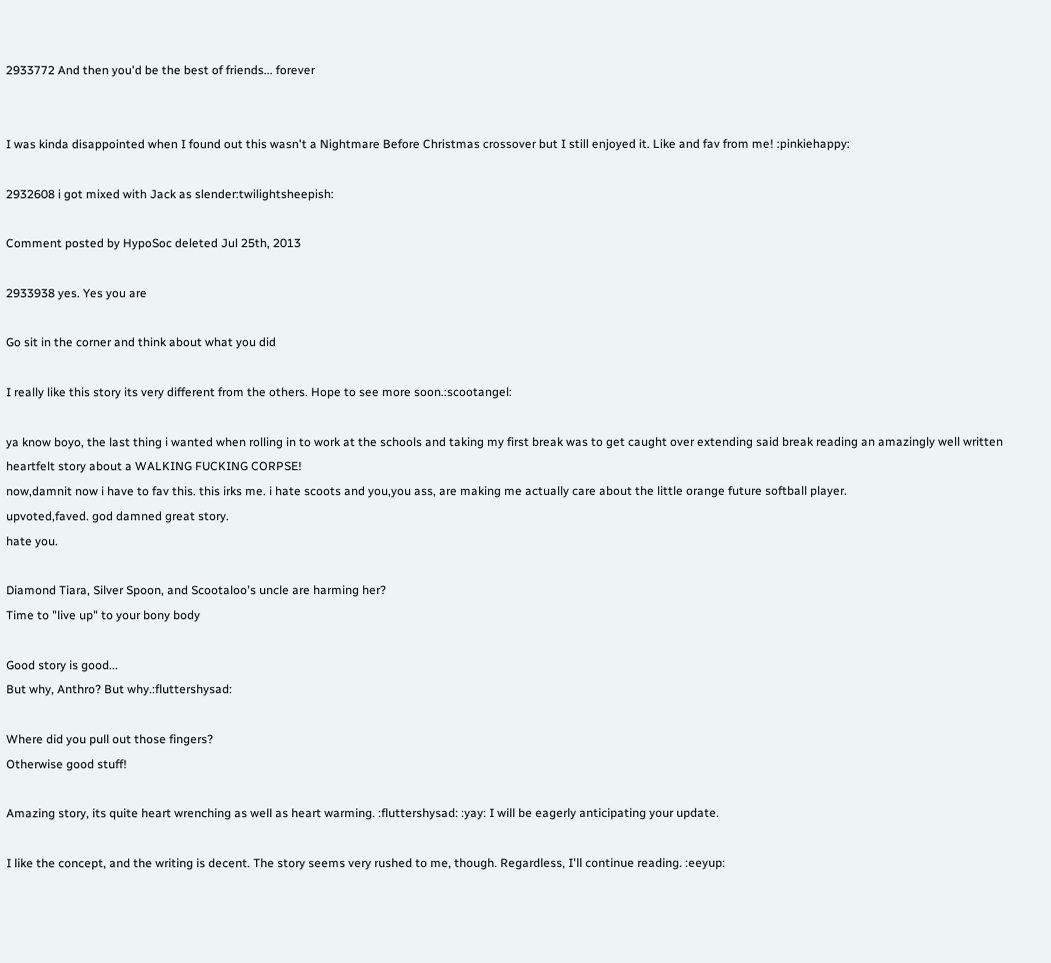2933772 And then you'd be the best of friends... forever


I was kinda disappointed when I found out this wasn't a Nightmare Before Christmas crossover but I still enjoyed it. Like and fav from me! :pinkiehappy:

2932608 i got mixed with Jack as slender:twilightsheepish:

Comment posted by HypoSoc deleted Jul 25th, 2013

2933938 yes. Yes you are

Go sit in the corner and think about what you did

I really like this story its very different from the others. Hope to see more soon.:scootangel:

ya know boyo, the last thing i wanted when rolling in to work at the schools and taking my first break was to get caught over extending said break reading an amazingly well written heartfelt story about a WALKING FUCKING CORPSE!
now,damnit now i have to fav this. this irks me. i hate scoots and you,you ass, are making me actually care about the little orange future softball player.
upvoted,faved. god damned great story.
hate you.

Diamond Tiara, Silver Spoon, and Scootaloo's uncle are harming her?
Time to "live up" to your bony body

Good story is good...
But why, Anthro? But why.:fluttershysad:

Where did you pull out those fingers?
Otherwise good stuff!

Amazing story, its quite heart wrenching as well as heart warming. :fluttershysad: :yay: I will be eagerly anticipating your update.

I like the concept, and the writing is decent. The story seems very rushed to me, though. Regardless, I'll continue reading. :eeyup: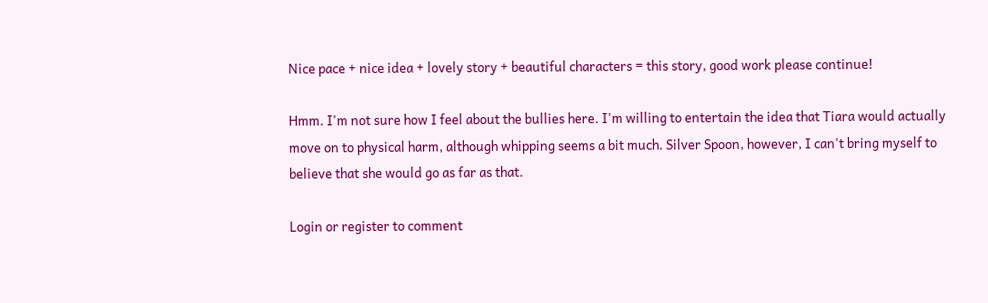Nice pace + nice idea + lovely story + beautiful characters = this story, good work please continue!

Hmm. I'm not sure how I feel about the bullies here. I'm willing to entertain the idea that Tiara would actually move on to physical harm, although whipping seems a bit much. Silver Spoon, however, I can't bring myself to believe that she would go as far as that.

Login or register to comment